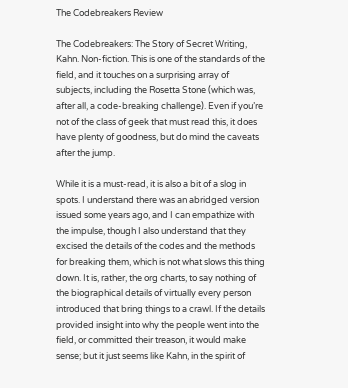The Codebreakers Review

The Codebreakers: The Story of Secret Writing, Kahn. Non-fiction. This is one of the standards of the field, and it touches on a surprising array of subjects, including the Rosetta Stone (which was, after all, a code-breaking challenge). Even if you’re not of the class of geek that must read this, it does have plenty of goodness, but do mind the caveats after the jump.

While it is a must-read, it is also a bit of a slog in spots. I understand there was an abridged version issued some years ago, and I can empathize with the impulse, though I also understand that they excised the details of the codes and the methods for breaking them, which is not what slows this thing down. It is, rather, the org charts, to say nothing of the biographical details of virtually every person introduced that bring things to a crawl. If the details provided insight into why the people went into the field, or committed their treason, it would make sense; but it just seems like Kahn, in the spirit of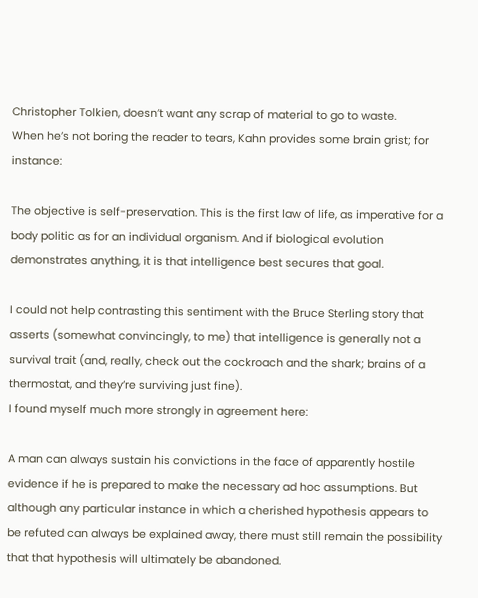Christopher Tolkien, doesn’t want any scrap of material to go to waste.
When he’s not boring the reader to tears, Kahn provides some brain grist; for instance:

The objective is self-preservation. This is the first law of life, as imperative for a body politic as for an individual organism. And if biological evolution demonstrates anything, it is that intelligence best secures that goal.

I could not help contrasting this sentiment with the Bruce Sterling story that asserts (somewhat convincingly, to me) that intelligence is generally not a survival trait (and, really, check out the cockroach and the shark; brains of a thermostat, and they’re surviving just fine).
I found myself much more strongly in agreement here:

A man can always sustain his convictions in the face of apparently hostile evidence if he is prepared to make the necessary ad hoc assumptions. But although any particular instance in which a cherished hypothesis appears to be refuted can always be explained away, there must still remain the possibility that that hypothesis will ultimately be abandoned.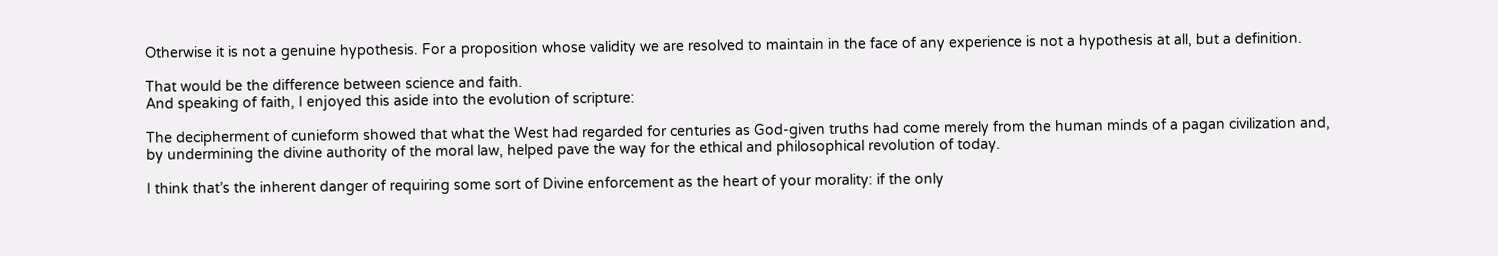Otherwise it is not a genuine hypothesis. For a proposition whose validity we are resolved to maintain in the face of any experience is not a hypothesis at all, but a definition.

That would be the difference between science and faith.
And speaking of faith, I enjoyed this aside into the evolution of scripture:

The decipherment of cunieform showed that what the West had regarded for centuries as God-given truths had come merely from the human minds of a pagan civilization and, by undermining the divine authority of the moral law, helped pave the way for the ethical and philosophical revolution of today.

I think that’s the inherent danger of requiring some sort of Divine enforcement as the heart of your morality: if the only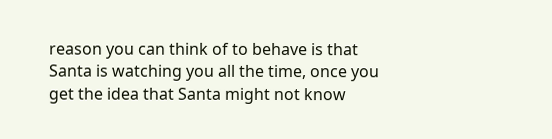reason you can think of to behave is that Santa is watching you all the time, once you get the idea that Santa might not know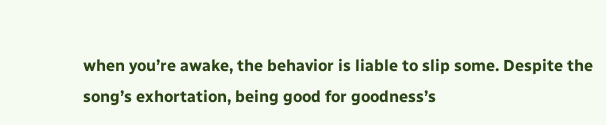when you’re awake, the behavior is liable to slip some. Despite the song’s exhortation, being good for goodness’s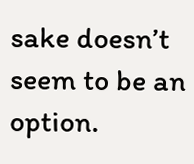sake doesn’t seem to be an option.